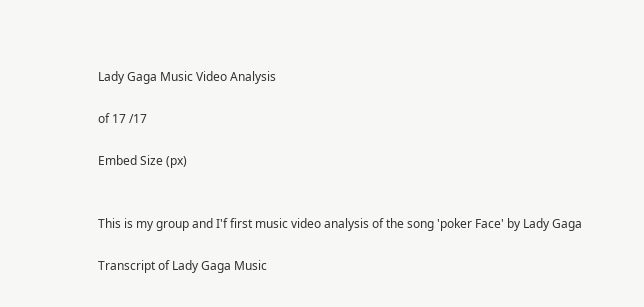Lady Gaga Music Video Analysis

of 17 /17

Embed Size (px)


This is my group and I'f first music video analysis of the song 'poker Face' by Lady Gaga

Transcript of Lady Gaga Music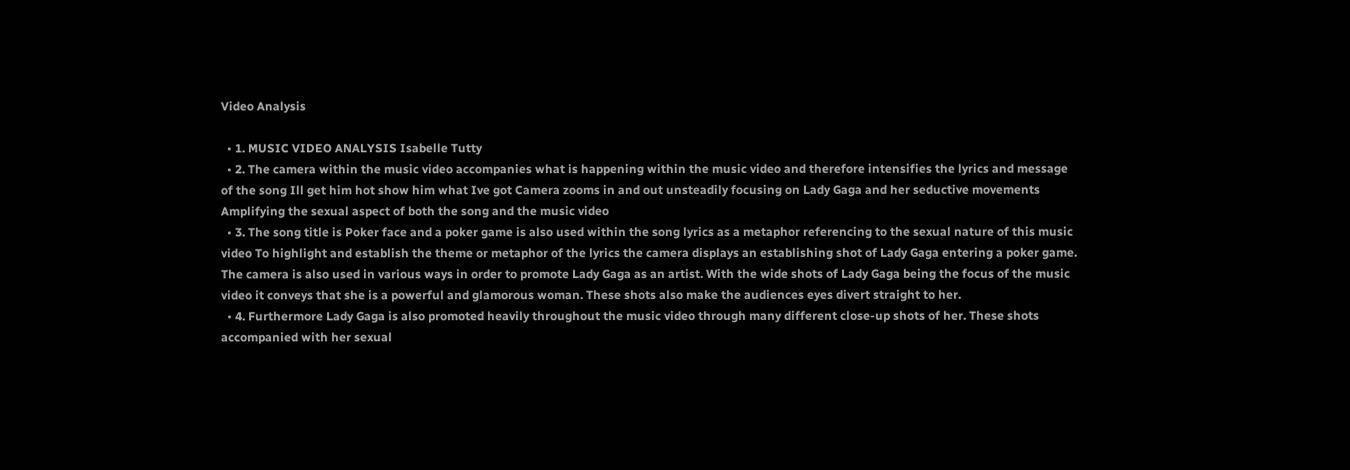Video Analysis

  • 1. MUSIC VIDEO ANALYSIS Isabelle Tutty
  • 2. The camera within the music video accompanies what is happening within the music video and therefore intensifies the lyrics and message of the song Ill get him hot show him what Ive got Camera zooms in and out unsteadily focusing on Lady Gaga and her seductive movements Amplifying the sexual aspect of both the song and the music video
  • 3. The song title is Poker face and a poker game is also used within the song lyrics as a metaphor referencing to the sexual nature of this music video To highlight and establish the theme or metaphor of the lyrics the camera displays an establishing shot of Lady Gaga entering a poker game. The camera is also used in various ways in order to promote Lady Gaga as an artist. With the wide shots of Lady Gaga being the focus of the music video it conveys that she is a powerful and glamorous woman. These shots also make the audiences eyes divert straight to her.
  • 4. Furthermore Lady Gaga is also promoted heavily throughout the music video through many different close-up shots of her. These shots accompanied with her sexual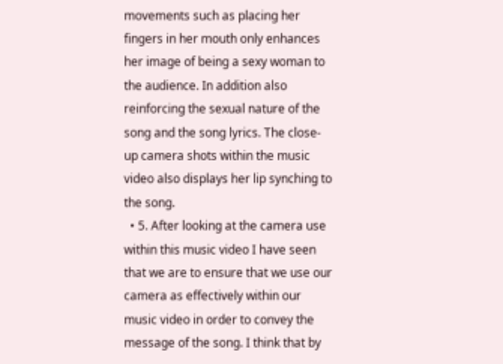movements such as placing her fingers in her mouth only enhances her image of being a sexy woman to the audience. In addition also reinforcing the sexual nature of the song and the song lyrics. The close-up camera shots within the music video also displays her lip synching to the song.
  • 5. After looking at the camera use within this music video I have seen that we are to ensure that we use our camera as effectively within our music video in order to convey the message of the song. I think that by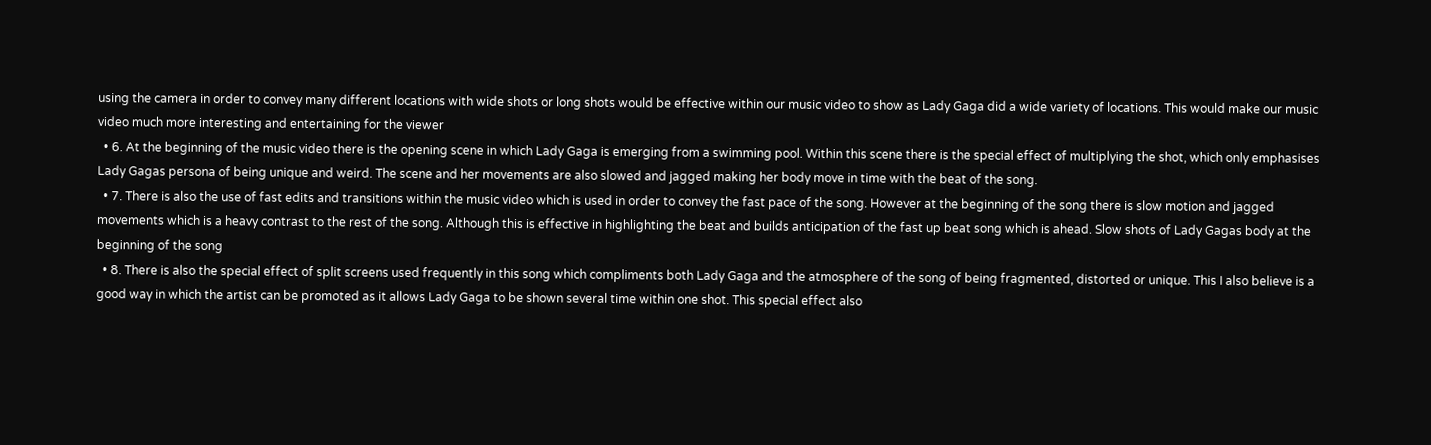using the camera in order to convey many different locations with wide shots or long shots would be effective within our music video to show as Lady Gaga did a wide variety of locations. This would make our music video much more interesting and entertaining for the viewer
  • 6. At the beginning of the music video there is the opening scene in which Lady Gaga is emerging from a swimming pool. Within this scene there is the special effect of multiplying the shot, which only emphasises Lady Gagas persona of being unique and weird. The scene and her movements are also slowed and jagged making her body move in time with the beat of the song.
  • 7. There is also the use of fast edits and transitions within the music video which is used in order to convey the fast pace of the song. However at the beginning of the song there is slow motion and jagged movements which is a heavy contrast to the rest of the song. Although this is effective in highlighting the beat and builds anticipation of the fast up beat song which is ahead. Slow shots of Lady Gagas body at the beginning of the song
  • 8. There is also the special effect of split screens used frequently in this song which compliments both Lady Gaga and the atmosphere of the song of being fragmented, distorted or unique. This I also believe is a good way in which the artist can be promoted as it allows Lady Gaga to be shown several time within one shot. This special effect also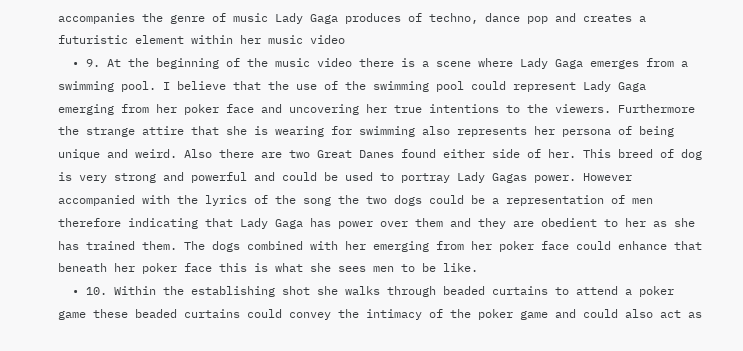accompanies the genre of music Lady Gaga produces of techno, dance pop and creates a futuristic element within her music video
  • 9. At the beginning of the music video there is a scene where Lady Gaga emerges from a swimming pool. I believe that the use of the swimming pool could represent Lady Gaga emerging from her poker face and uncovering her true intentions to the viewers. Furthermore the strange attire that she is wearing for swimming also represents her persona of being unique and weird. Also there are two Great Danes found either side of her. This breed of dog is very strong and powerful and could be used to portray Lady Gagas power. However accompanied with the lyrics of the song the two dogs could be a representation of men therefore indicating that Lady Gaga has power over them and they are obedient to her as she has trained them. The dogs combined with her emerging from her poker face could enhance that beneath her poker face this is what she sees men to be like.
  • 10. Within the establishing shot she walks through beaded curtains to attend a poker game these beaded curtains could convey the intimacy of the poker game and could also act as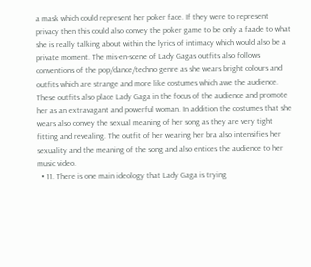a mask which could represent her poker face. If they were to represent privacy then this could also convey the poker game to be only a faade to what she is really talking about within the lyrics of intimacy which would also be a private moment. The mis-en-scene of Lady Gagas outfits also follows conventions of the pop/dance/techno genre as she wears bright colours and outfits which are strange and more like costumes which awe the audience. These outfits also place Lady Gaga in the focus of the audience and promote her as an extravagant and powerful woman. In addition the costumes that she wears also convey the sexual meaning of her song as they are very tight fitting and revealing. The outfit of her wearing her bra also intensifies her sexuality and the meaning of the song and also entices the audience to her music video.
  • 11. There is one main ideology that Lady Gaga is trying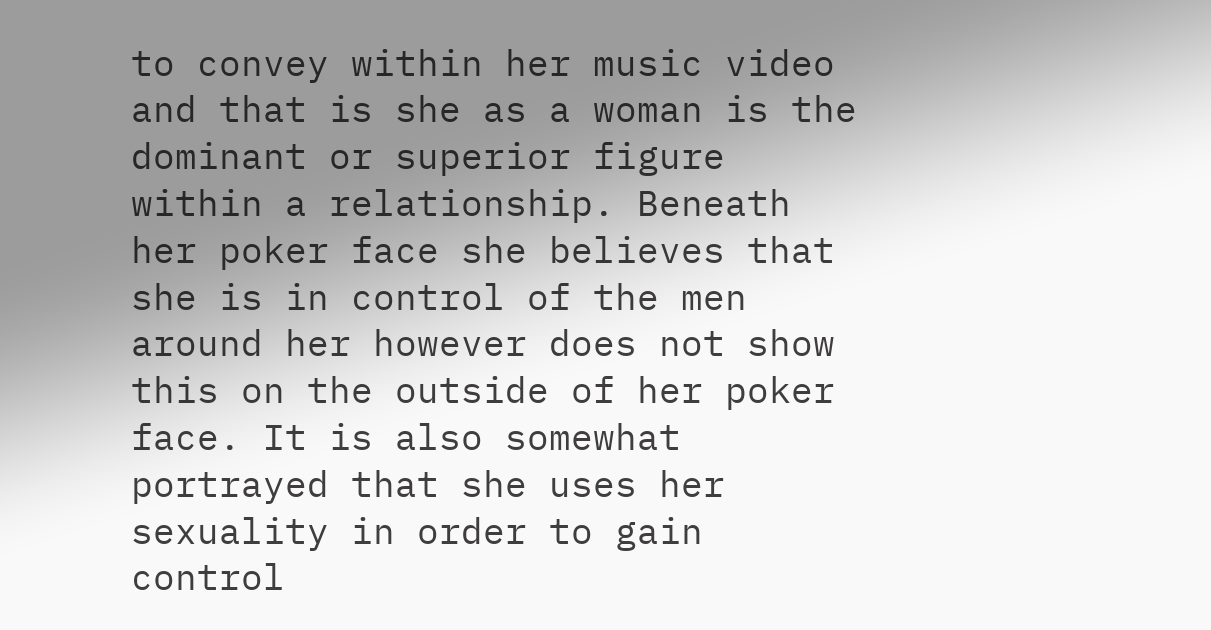to convey within her music video and that is she as a woman is the dominant or superior figure within a relationship. Beneath her poker face she believes that she is in control of the men around her however does not show this on the outside of her poker face. It is also somewhat portrayed that she uses her sexuality in order to gain control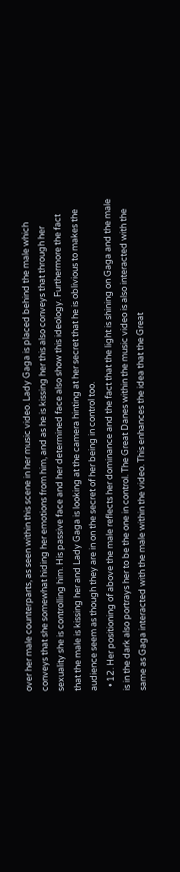over her male counterparts, as seen within this scene in her music video. Lady Gaga is placed behind the male which conveys that she somewhat hiding her emotions from him, and as he is kissing her this also conveys that through her sexuality she is controlling him. His passive face and her determined face also show this ideology. Furthermore the fact that the male is kissing her and Lady Gaga is looking at the camera hinting at her secret that he is oblivious to makes the audience seem as though they are in on the secret of her being in control too.
  • 12. Her positioning of above the male reflects her dominance and the fact that the light is shining on Gaga and the male is in the dark also portrays her to be the one in control. The Great Danes within the music video is also interacted with the same as Gaga interacted with the male within the video. This enhances the idea that the Great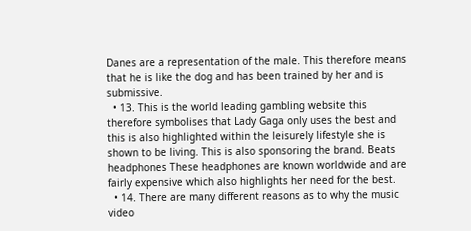Danes are a representation of the male. This therefore means that he is like the dog and has been trained by her and is submissive.
  • 13. This is the world leading gambling website this therefore symbolises that Lady Gaga only uses the best and this is also highlighted within the leisurely lifestyle she is shown to be living. This is also sponsoring the brand. Beats headphones These headphones are known worldwide and are fairly expensive which also highlights her need for the best.
  • 14. There are many different reasons as to why the music video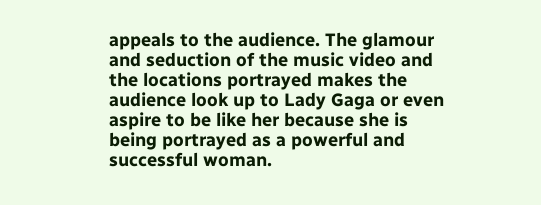appeals to the audience. The glamour and seduction of the music video and the locations portrayed makes the audience look up to Lady Gaga or even aspire to be like her because she is being portrayed as a powerful and successful woman.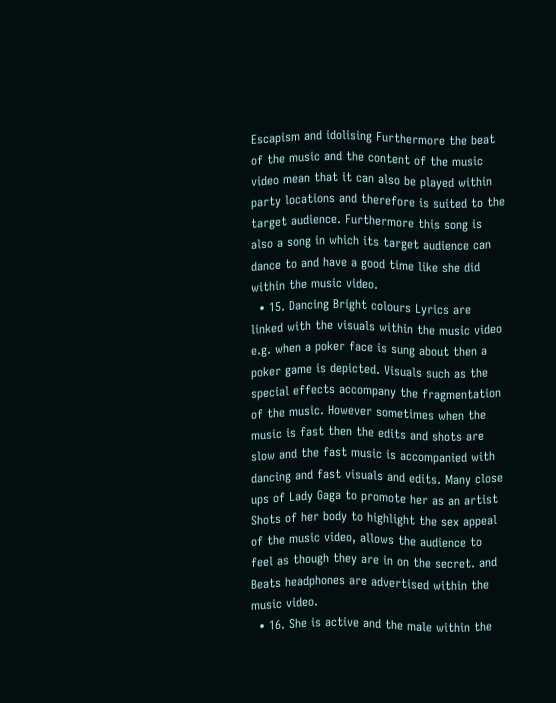Escapism and idolising Furthermore the beat of the music and the content of the music video mean that it can also be played within party locations and therefore is suited to the target audience. Furthermore this song is also a song in which its target audience can dance to and have a good time like she did within the music video.
  • 15. Dancing Bright colours Lyrics are linked with the visuals within the music video e.g. when a poker face is sung about then a poker game is depicted. Visuals such as the special effects accompany the fragmentation of the music. However sometimes when the music is fast then the edits and shots are slow and the fast music is accompanied with dancing and fast visuals and edits. Many close ups of Lady Gaga to promote her as an artist Shots of her body to highlight the sex appeal of the music video, allows the audience to feel as though they are in on the secret. and Beats headphones are advertised within the music video.
  • 16. She is active and the male within the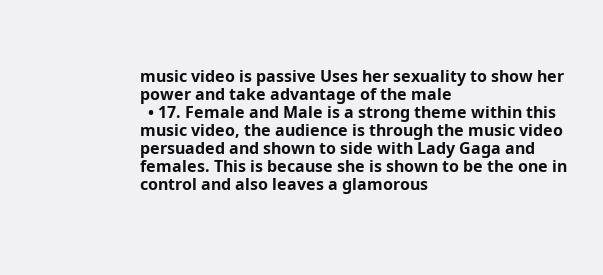music video is passive Uses her sexuality to show her power and take advantage of the male
  • 17. Female and Male is a strong theme within this music video, the audience is through the music video persuaded and shown to side with Lady Gaga and females. This is because she is shown to be the one in control and also leaves a glamorous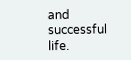and successful life.